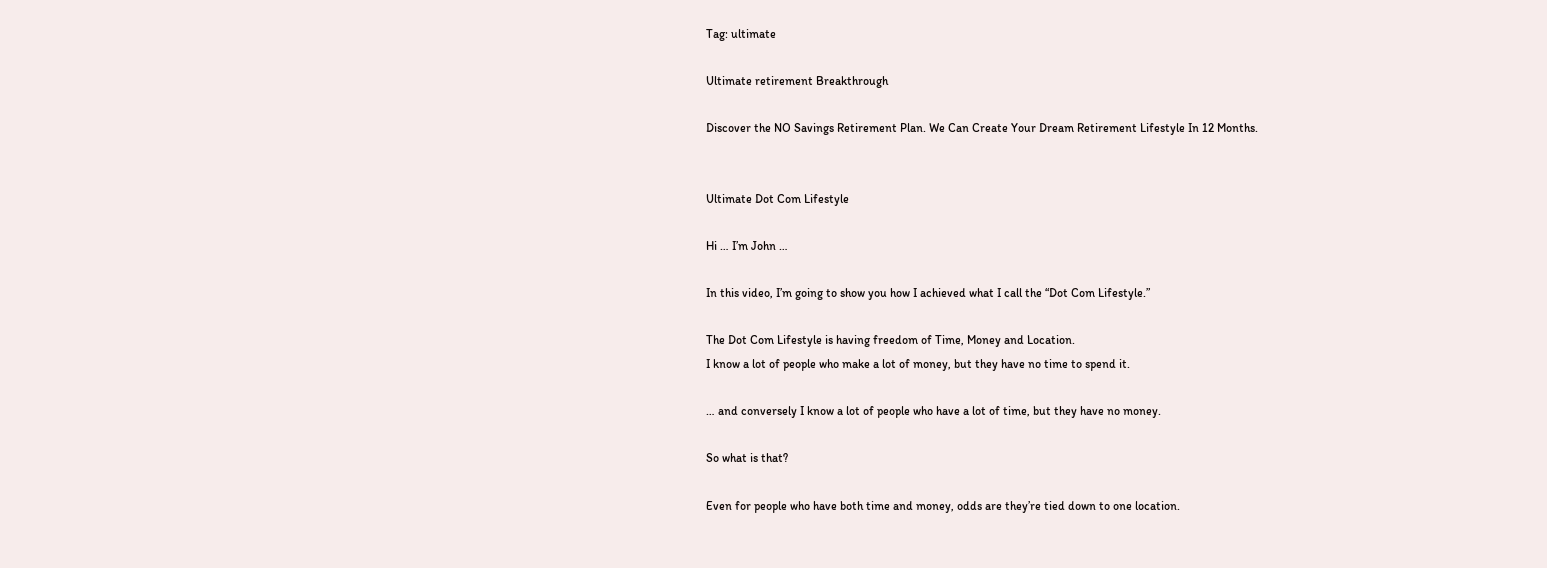Tag: ultimate

Ultimate retirement Breakthrough

Discover the NO Savings Retirement Plan. We Can Create Your Dream Retirement Lifestyle In 12 Months.


Ultimate Dot Com Lifestyle

Hi … I’m John …

In this video, I’m going to show you how I achieved what I call the “Dot Com Lifestyle.”

The Dot Com Lifestyle is having freedom of Time, Money and Location.
I know a lot of people who make a lot of money, but they have no time to spend it.

… and conversely I know a lot of people who have a lot of time, but they have no money.

So what is that?

Even for people who have both time and money, odds are they’re tied down to one location.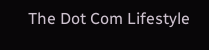The Dot Com Lifestyle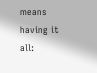means having it all: